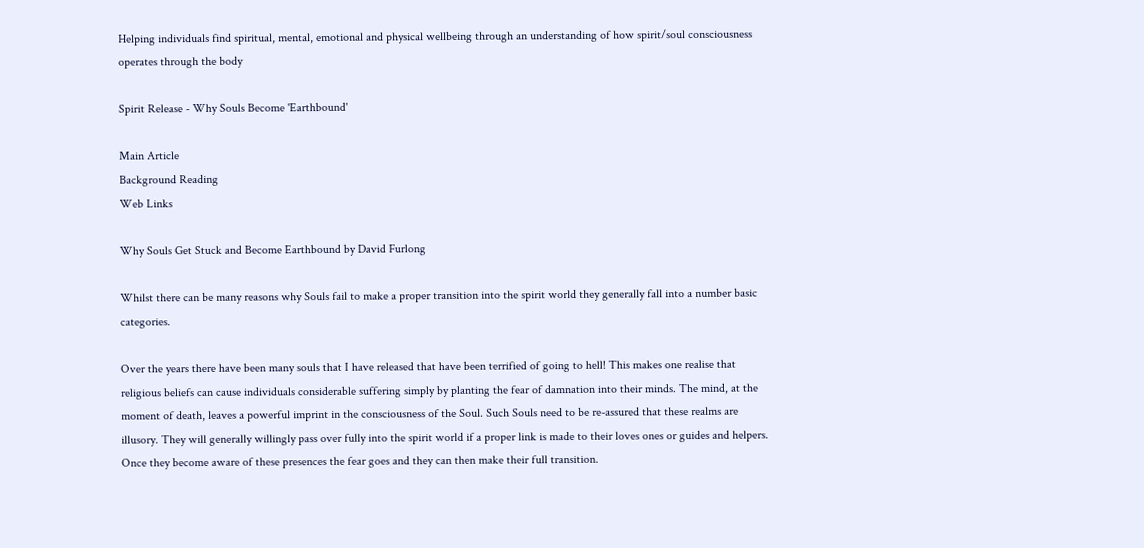Helping individuals find spiritual, mental, emotional and physical wellbeing through an understanding of how spirit/soul consciousness operates through the body

Spirit Release - Why Souls Become 'Earthbound'

Main Article
Background Reading
Web Links

Why Souls Get Stuck and Become Earthbound by David Furlong

Whilst there can be many reasons why Souls fail to make a proper transition into the spirit world they generally fall into a number basic categories.

Over the years there have been many souls that I have released that have been terrified of going to hell! This makes one realise that religious beliefs can cause individuals considerable suffering simply by planting the fear of damnation into their minds. The mind, at the moment of death, leaves a powerful imprint in the consciousness of the Soul. Such Souls need to be re-assured that these realms are illusory. They will generally willingly pass over fully into the spirit world if a proper link is made to their loves ones or guides and helpers. Once they become aware of these presences the fear goes and they can then make their full transition.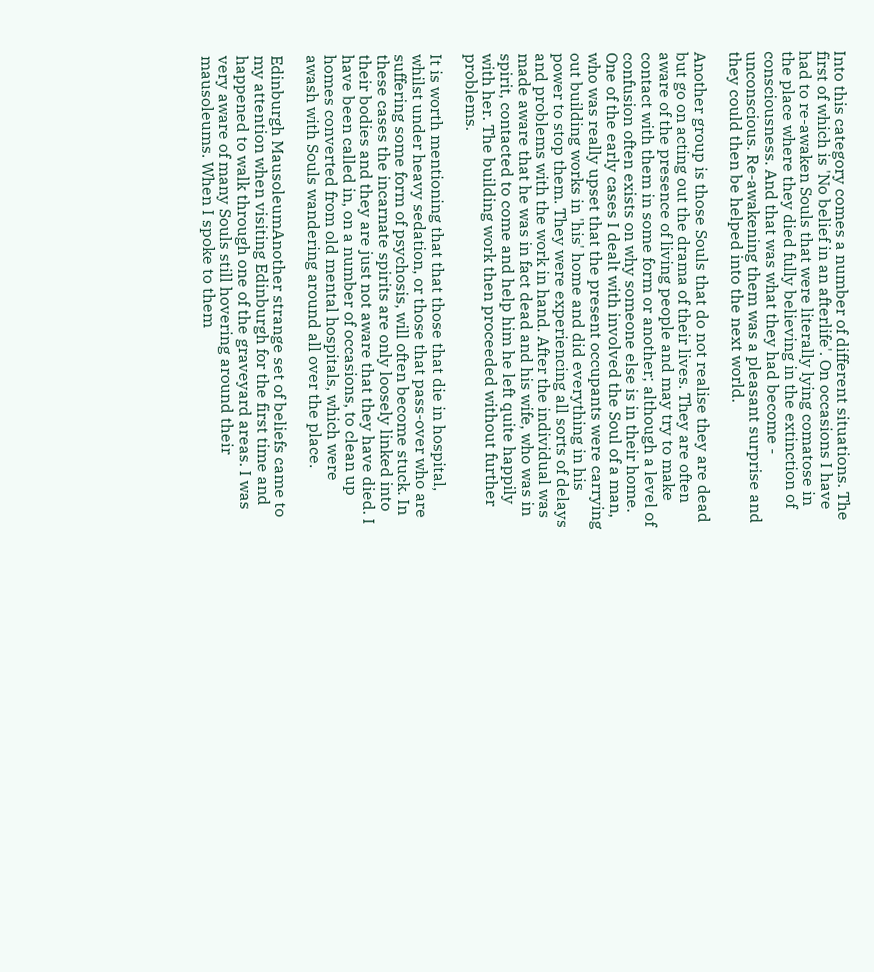Into this category comes a number of different situations. The first of which is 'No belief in an afterlife'. On occasions I have had to re-awaken Souls that were literally lying comatose in the place where they died fully believing in the extinction of consciousness. And that was what they had become - unconscious. Re-awakening them was a pleasant surprise and they could then be helped into the next world.

Another group is those Souls that do not realise they are dead but go on acting out the drama of their lives. They are often aware of the presence of living people and may try to make contact with them in some form or another; although a level of confusion often exists on why someone else is in their home. One of the early cases I dealt with involved the Soul of a man, who was really upset that the present occupants were carrying out building works in 'his' home and did everything in his power to stop them. They were experiencing all sorts of delays and problems with the work in hand. After the individual was made aware that he was in fact dead and his wife, who was in spirit, contacted to come and help him he left quite happily with her. The building work then proceeded without further problems.

It is worth mentioning that that those that die in hospital, whilst under heavy sedation, or those that pass-over who are suffering some form of psychosis, will often become stuck. In these cases the incarnate spirits are only loosely linked into their bodies and they are just not aware that they have died. I have been called in, on a number of occasions, to clean up homes converted from old mental hospitals, which were awash with Souls wandering around all over the place.

Edinburgh MausoleumAnother strange set of beliefs came to my attention when visiting Edinburgh for the first time and happened to walk through one of the graveyard areas. I was very aware of many Souls still hovering around their mausoleums. When I spoke to them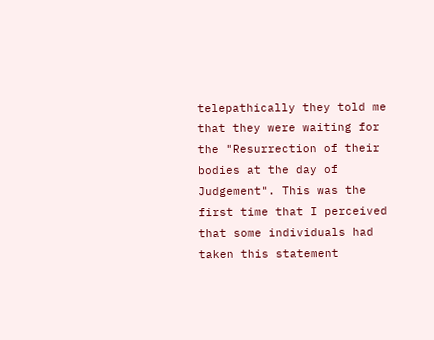telepathically they told me that they were waiting for the "Resurrection of their bodies at the day of Judgement". This was the first time that I perceived that some individuals had taken this statement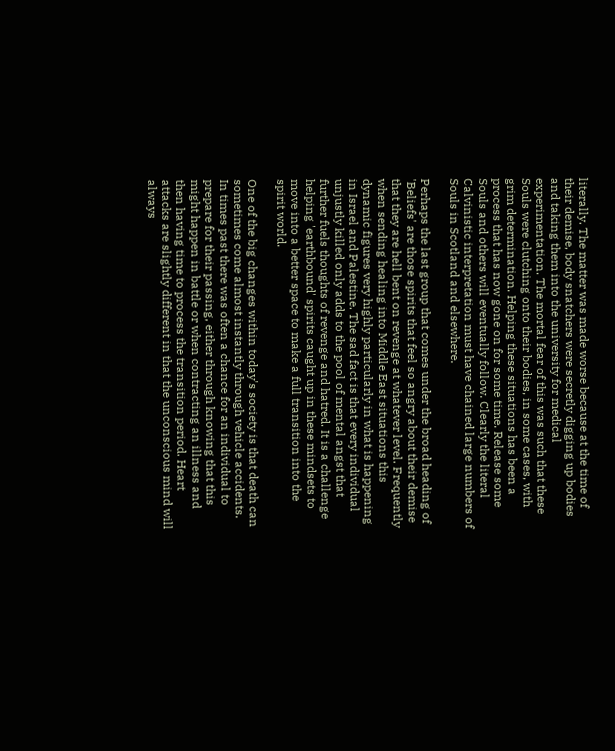literally. The matter was made worse because at the time of their demise, body snatchers were secretly digging up bodies and taking them into the university for medical experimentation. The mortal fear of this was such that these Souls were clutching onto their bodies, in some cases, with grim determination. Helping these situations has been a process that has now gone on for some time. Release some Souls and others will eventually follow. Clearly the literal Calvinistic interpretation must have chained large numbers of Souls in Scotland and elsewhere.

Perhaps the last group that comes under the broad heading of 'Beliefs' are those spirits that feel so angry about their demise that they are hell bent on revenge at whatever level. Frequently when sending healing into Middle East situations this dynamic figures very highly particularly in what is happening in Israel and Palestine. The sad fact is that every individual unjustly killed only adds to the pool of mental angst that further fuels thoughts of revenge and hatred. It is a challenge helping 'earthbound' spirits caught up in these mindsets to move into a better space to make a full transition into the spirit world.

One of the big changes within today's society is that death can sometimes come almost instantly through vehicle accidents. In times past there was often a chance for an individual to prepare for their passing, either through knowing that this might happen in battle or when contracting an illness and then having time to process the transition period. Heart attacks are slightly different in that the unconscious mind will always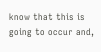know that this is going to occur and,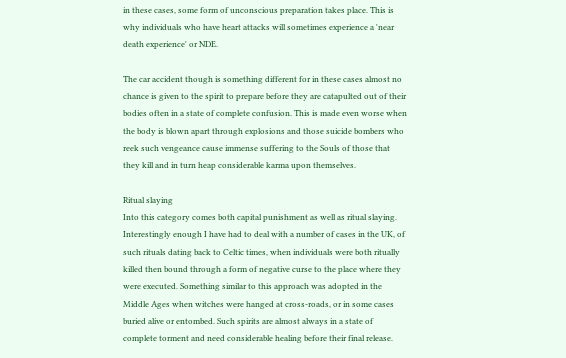in these cases, some form of unconscious preparation takes place. This is why individuals who have heart attacks will sometimes experience a 'near death experience' or NDE.

The car accident though is something different for in these cases almost no chance is given to the spirit to prepare before they are catapulted out of their bodies often in a state of complete confusion. This is made even worse when the body is blown apart through explosions and those suicide bombers who reek such vengeance cause immense suffering to the Souls of those that they kill and in turn heap considerable karma upon themselves.

Ritual slaying
Into this category comes both capital punishment as well as ritual slaying. Interestingly enough I have had to deal with a number of cases in the UK, of such rituals dating back to Celtic times, when individuals were both ritually killed then bound through a form of negative curse to the place where they were executed. Something similar to this approach was adopted in the Middle Ages when witches were hanged at cross-roads, or in some cases buried alive or entombed. Such spirits are almost always in a state of complete torment and need considerable healing before their final release.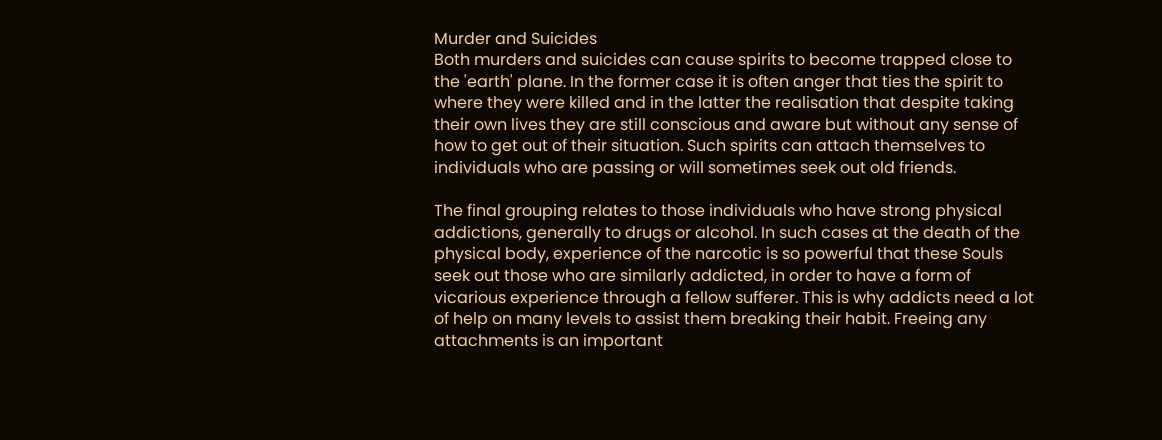Murder and Suicides
Both murders and suicides can cause spirits to become trapped close to the 'earth' plane. In the former case it is often anger that ties the spirit to where they were killed and in the latter the realisation that despite taking their own lives they are still conscious and aware but without any sense of how to get out of their situation. Such spirits can attach themselves to individuals who are passing or will sometimes seek out old friends.

The final grouping relates to those individuals who have strong physical addictions, generally to drugs or alcohol. In such cases at the death of the physical body, experience of the narcotic is so powerful that these Souls seek out those who are similarly addicted, in order to have a form of vicarious experience through a fellow sufferer. This is why addicts need a lot of help on many levels to assist them breaking their habit. Freeing any attachments is an important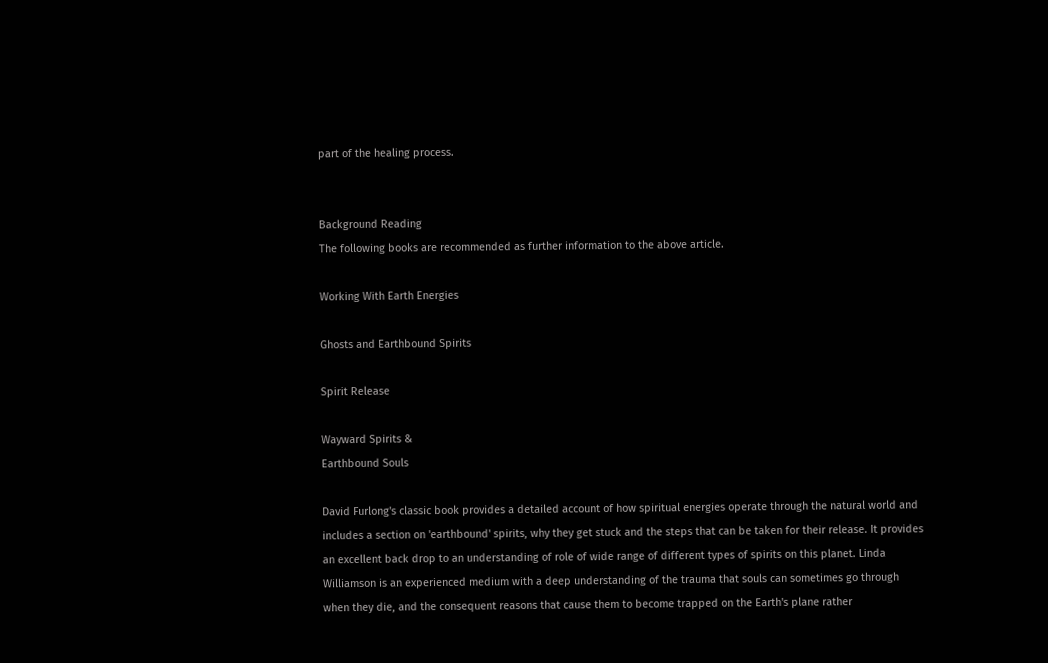part of the healing process.


Background Reading
The following books are recommended as further information to the above article.

Working With Earth Energies

Ghosts and Earthbound Spirits

Spirit Release

Wayward Spirits &
Earthbound Souls

David Furlong's classic book provides a detailed account of how spiritual energies operate through the natural world and includes a section on 'earthbound' spirits, why they get stuck and the steps that can be taken for their release. It provides an excellent back drop to an understanding of role of wide range of different types of spirits on this planet. Linda Williamson is an experienced medium with a deep understanding of the trauma that souls can sometimes go through when they die, and the consequent reasons that cause them to become trapped on the Earth's plane rather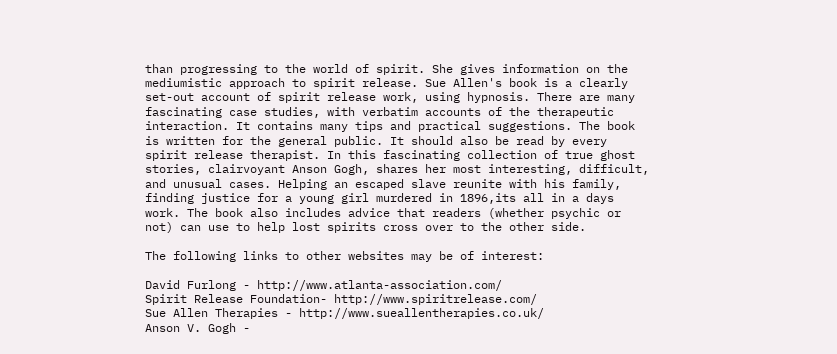than progressing to the world of spirit. She gives information on the mediumistic approach to spirit release. Sue Allen's book is a clearly set-out account of spirit release work, using hypnosis. There are many fascinating case studies, with verbatim accounts of the therapeutic interaction. It contains many tips and practical suggestions. The book is written for the general public. It should also be read by every spirit release therapist. In this fascinating collection of true ghost stories, clairvoyant Anson Gogh, shares her most interesting, difficult, and unusual cases. Helping an escaped slave reunite with his family, finding justice for a young girl murdered in 1896,its all in a days work. The book also includes advice that readers (whether psychic or not) can use to help lost spirits cross over to the other side.

The following links to other websites may be of interest:

David Furlong - http://www.atlanta-association.com/
Spirit Release Foundation- http://www.spiritrelease.com/
Sue Allen Therapies - http://www.sueallentherapies.co.uk/
Anson V. Gogh -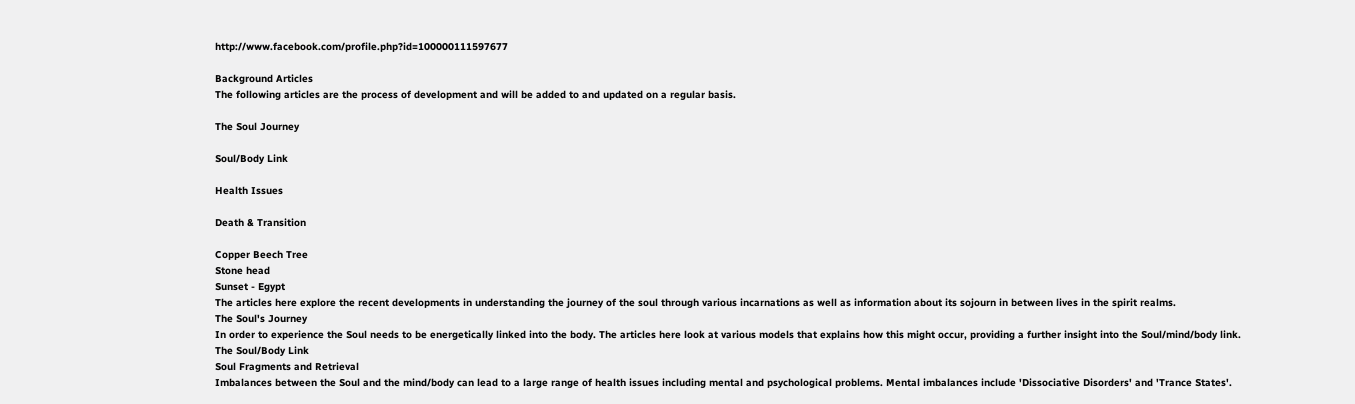http://www.facebook.com/profile.php?id=100000111597677

Background Articles
The following articles are the process of development and will be added to and updated on a regular basis.

The Soul Journey

Soul/Body Link

Health Issues

Death & Transition

Copper Beech Tree
Stone head
Sunset - Egypt
The articles here explore the recent developments in understanding the journey of the soul through various incarnations as well as information about its sojourn in between lives in the spirit realms.
The Soul's Journey
In order to experience the Soul needs to be energetically linked into the body. The articles here look at various models that explains how this might occur, providing a further insight into the Soul/mind/body link.
The Soul/Body Link
Soul Fragments and Retrieval
Imbalances between the Soul and the mind/body can lead to a large range of health issues including mental and psychological problems. Mental imbalances include 'Dissociative Disorders' and 'Trance States'.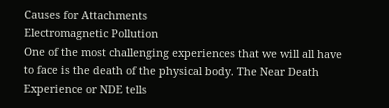Causes for Attachments
Electromagnetic Pollution
One of the most challenging experiences that we will all have to face is the death of the physical body. The Near Death Experience or NDE tells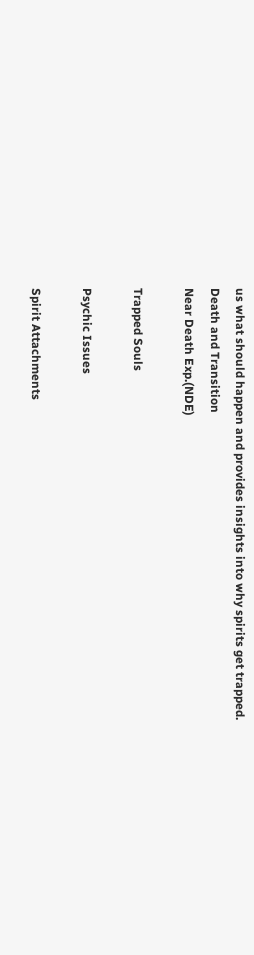us what should happen and provides insights into why spirits get trapped.
Death and Transition
Near Death Exp.(NDE)

Trapped Souls

Psychic Issues

Spirit Attachments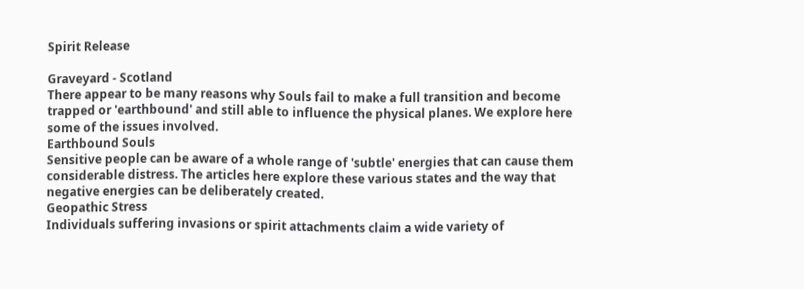Spirit Release

Graveyard - Scotland
There appear to be many reasons why Souls fail to make a full transition and become trapped or 'earthbound' and still able to influence the physical planes. We explore here some of the issues involved.
Earthbound Souls
Sensitive people can be aware of a whole range of 'subtle' energies that can cause them considerable distress. The articles here explore these various states and the way that negative energies can be deliberately created.
Geopathic Stress
Individuals suffering invasions or spirit attachments claim a wide variety of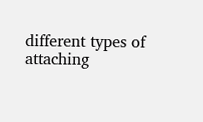different types of attaching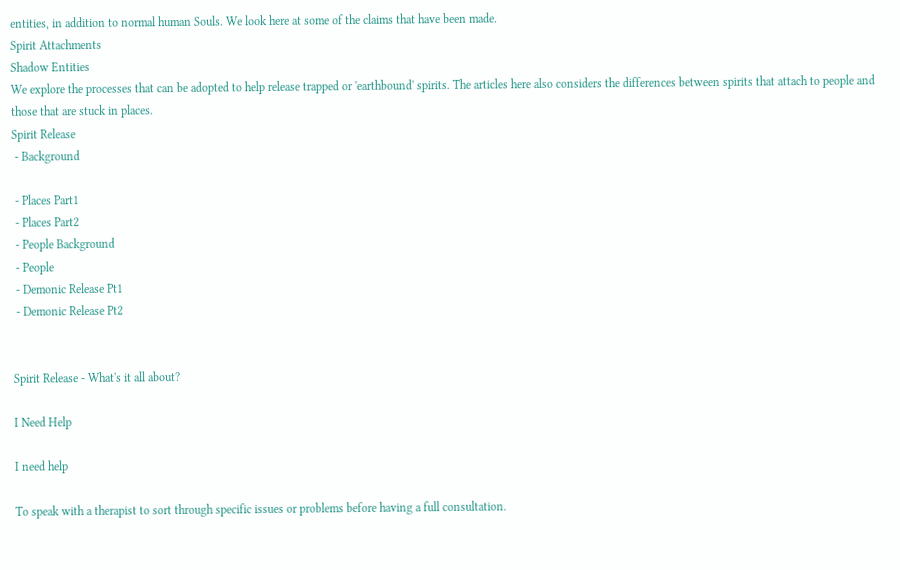entities, in addition to normal human Souls. We look here at some of the claims that have been made.
Spirit Attachments
Shadow Entities
We explore the processes that can be adopted to help release trapped or 'earthbound' spirits. The articles here also considers the differences between spirits that attach to people and those that are stuck in places.
Spirit Release
 - Background

 - Places Part1
 - Places Part2
 - People Background
 - People
 - Demonic Release Pt1
 - Demonic Release Pt2


Spirit Release - What's it all about?

I Need Help

I need help

To speak with a therapist to sort through specific issues or problems before having a full consultation.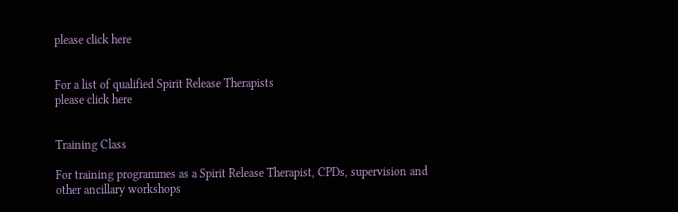please click here


For a list of qualified Spirit Release Therapists
please click here


Training Class

For training programmes as a Spirit Release Therapist, CPDs, supervision and other ancillary workshops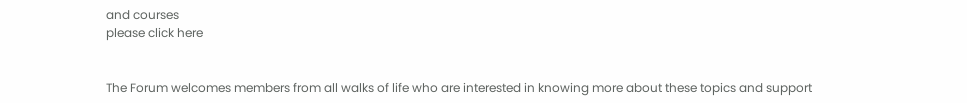and courses
please click here


The Forum welcomes members from all walks of life who are interested in knowing more about these topics and support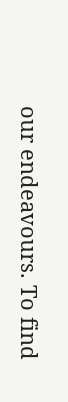our endeavours. To find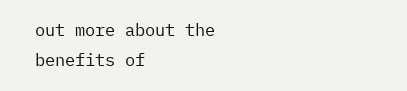out more about the benefits of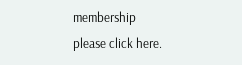membership
please click here.